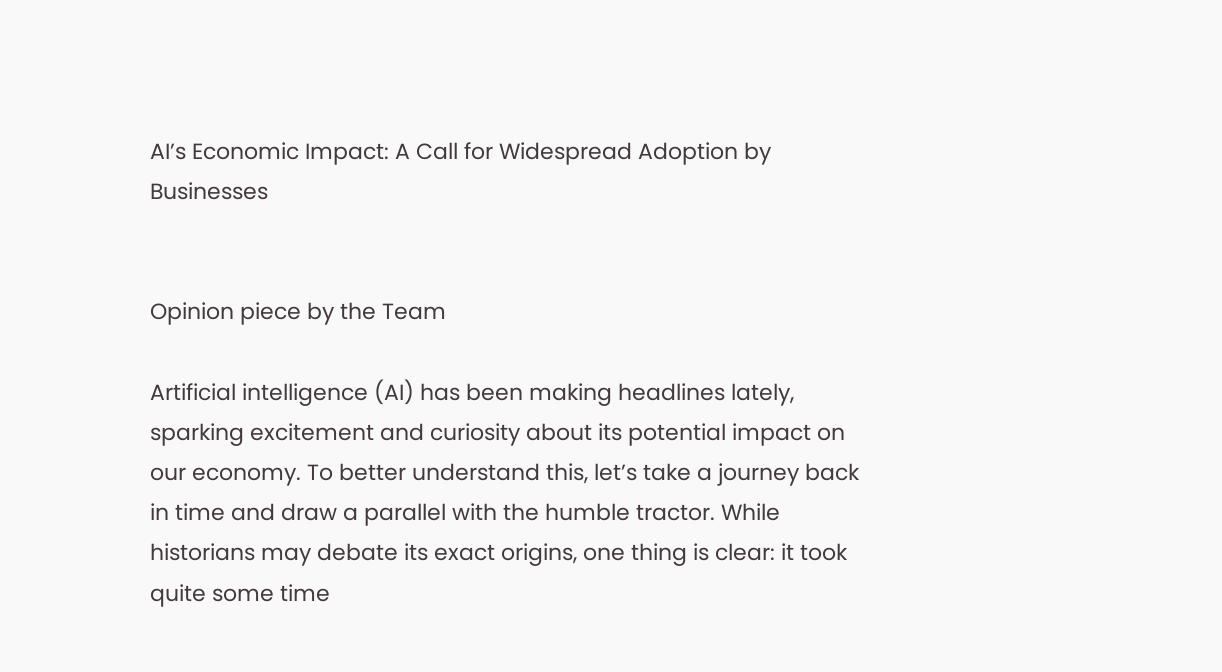AI’s Economic Impact: A Call for Widespread Adoption by Businesses


Opinion piece by the Team

Artificial intelligence (AI) has been making headlines lately, sparking excitement and curiosity about its potential impact on our economy. To better understand this, let’s take a journey back in time and draw a parallel with the humble tractor. While historians may debate its exact origins, one thing is clear: it took quite some time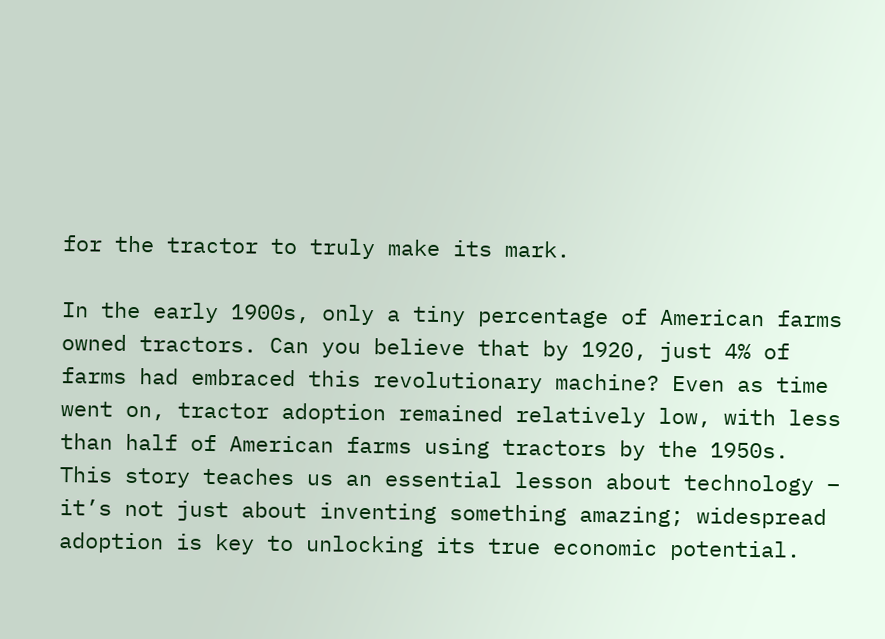for the tractor to truly make its mark.

In the early 1900s, only a tiny percentage of American farms owned tractors. Can you believe that by 1920, just 4% of farms had embraced this revolutionary machine? Even as time went on, tractor adoption remained relatively low, with less than half of American farms using tractors by the 1950s. This story teaches us an essential lesson about technology – it’s not just about inventing something amazing; widespread adoption is key to unlocking its true economic potential.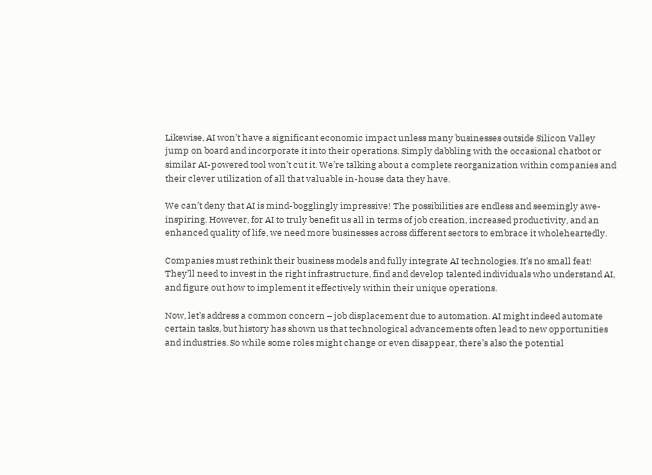Likewise, AI won’t have a significant economic impact unless many businesses outside Silicon Valley jump on board and incorporate it into their operations. Simply dabbling with the occasional chatbot or similar AI-powered tool won’t cut it. We’re talking about a complete reorganization within companies and their clever utilization of all that valuable in-house data they have.

We can’t deny that AI is mind-bogglingly impressive! The possibilities are endless and seemingly awe-inspiring. However, for AI to truly benefit us all in terms of job creation, increased productivity, and an enhanced quality of life, we need more businesses across different sectors to embrace it wholeheartedly.

Companies must rethink their business models and fully integrate AI technologies. It’s no small feat! They’ll need to invest in the right infrastructure, find and develop talented individuals who understand AI, and figure out how to implement it effectively within their unique operations.

Now, let’s address a common concern – job displacement due to automation. AI might indeed automate certain tasks, but history has shown us that technological advancements often lead to new opportunities and industries. So while some roles might change or even disappear, there’s also the potential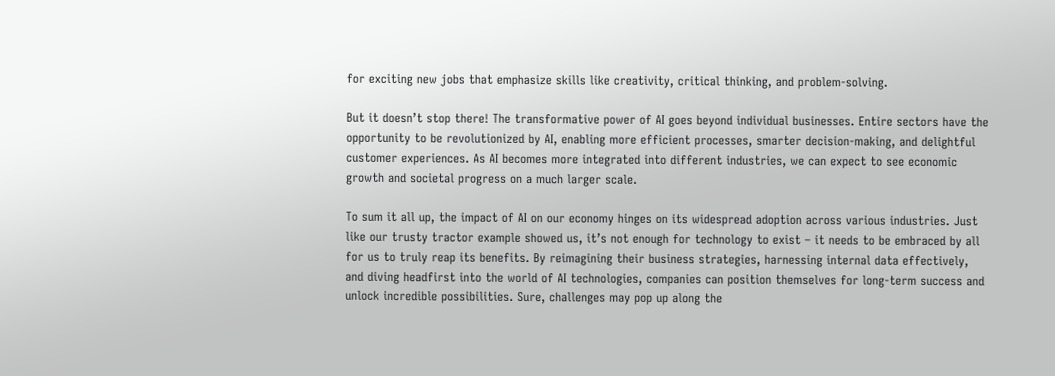for exciting new jobs that emphasize skills like creativity, critical thinking, and problem-solving.

But it doesn’t stop there! The transformative power of AI goes beyond individual businesses. Entire sectors have the opportunity to be revolutionized by AI, enabling more efficient processes, smarter decision-making, and delightful customer experiences. As AI becomes more integrated into different industries, we can expect to see economic growth and societal progress on a much larger scale.

To sum it all up, the impact of AI on our economy hinges on its widespread adoption across various industries. Just like our trusty tractor example showed us, it’s not enough for technology to exist – it needs to be embraced by all for us to truly reap its benefits. By reimagining their business strategies, harnessing internal data effectively, and diving headfirst into the world of AI technologies, companies can position themselves for long-term success and unlock incredible possibilities. Sure, challenges may pop up along the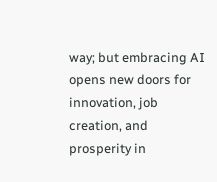way; but embracing AI opens new doors for innovation, job creation, and prosperity in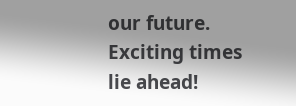our future. Exciting times lie ahead!